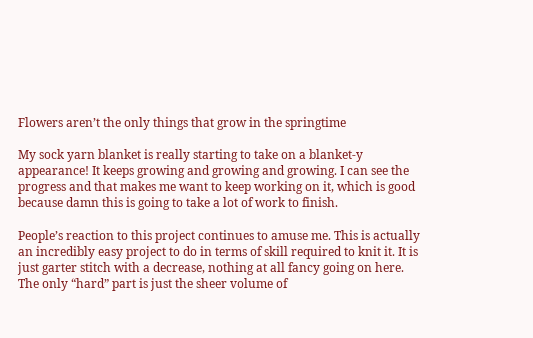Flowers aren’t the only things that grow in the springtime

My sock yarn blanket is really starting to take on a blanket-y appearance! It keeps growing and growing and growing. I can see the progress and that makes me want to keep working on it, which is good because damn this is going to take a lot of work to finish.

People’s reaction to this project continues to amuse me. This is actually an incredibly easy project to do in terms of skill required to knit it. It is just garter stitch with a decrease, nothing at all fancy going on here. The only “hard” part is just the sheer volume of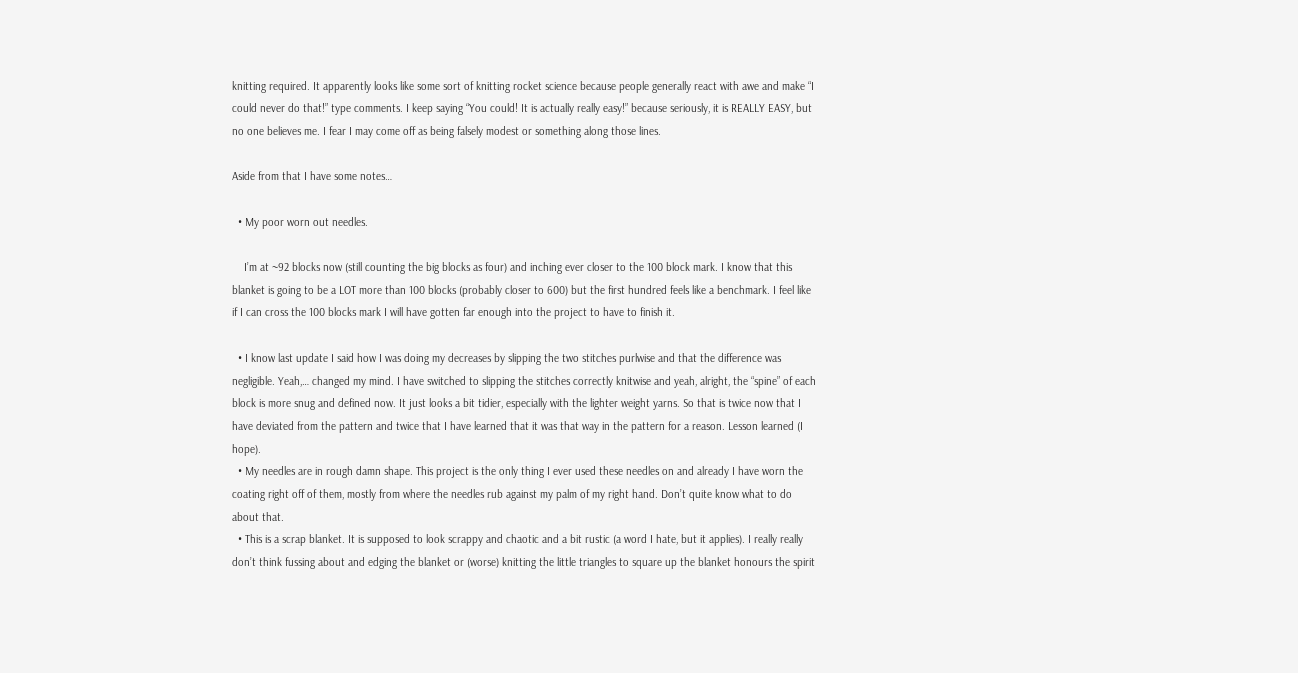knitting required. It apparently looks like some sort of knitting rocket science because people generally react with awe and make “I could never do that!” type comments. I keep saying “You could! It is actually really easy!” because seriously, it is REALLY EASY, but no one believes me. I fear I may come off as being falsely modest or something along those lines.

Aside from that I have some notes…

  • My poor worn out needles.

    I’m at ~92 blocks now (still counting the big blocks as four) and inching ever closer to the 100 block mark. I know that this blanket is going to be a LOT more than 100 blocks (probably closer to 600) but the first hundred feels like a benchmark. I feel like if I can cross the 100 blocks mark I will have gotten far enough into the project to have to finish it.

  • I know last update I said how I was doing my decreases by slipping the two stitches purlwise and that the difference was negligible. Yeah,… changed my mind. I have switched to slipping the stitches correctly knitwise and yeah, alright, the “spine” of each block is more snug and defined now. It just looks a bit tidier, especially with the lighter weight yarns. So that is twice now that I have deviated from the pattern and twice that I have learned that it was that way in the pattern for a reason. Lesson learned (I hope).
  • My needles are in rough damn shape. This project is the only thing I ever used these needles on and already I have worn the coating right off of them, mostly from where the needles rub against my palm of my right hand. Don’t quite know what to do about that.
  • This is a scrap blanket. It is supposed to look scrappy and chaotic and a bit rustic (a word I hate, but it applies). I really really don’t think fussing about and edging the blanket or (worse) knitting the little triangles to square up the blanket honours the spirit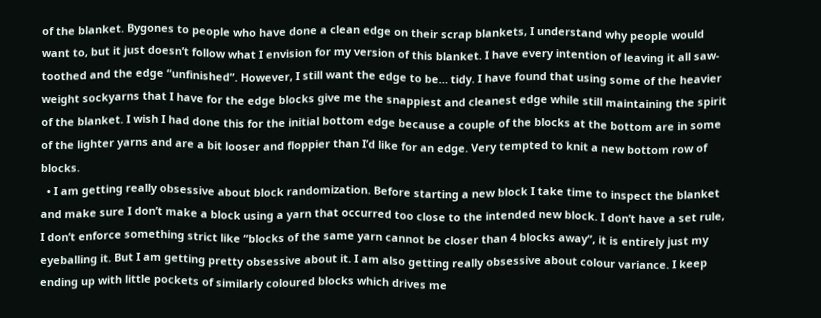of the blanket. Bygones to people who have done a clean edge on their scrap blankets, I understand why people would want to, but it just doesn’t follow what I envision for my version of this blanket. I have every intention of leaving it all saw-toothed and the edge “unfinished”. However, I still want the edge to be… tidy. I have found that using some of the heavier weight sockyarns that I have for the edge blocks give me the snappiest and cleanest edge while still maintaining the spirit of the blanket. I wish I had done this for the initial bottom edge because a couple of the blocks at the bottom are in some of the lighter yarns and are a bit looser and floppier than I’d like for an edge. Very tempted to knit a new bottom row of blocks.
  • I am getting really obsessive about block randomization. Before starting a new block I take time to inspect the blanket and make sure I don’t make a block using a yarn that occurred too close to the intended new block. I don’t have a set rule, I don’t enforce something strict like “blocks of the same yarn cannot be closer than 4 blocks away”, it is entirely just my eyeballing it. But I am getting pretty obsessive about it. I am also getting really obsessive about colour variance. I keep ending up with little pockets of similarly coloured blocks which drives me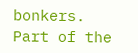bonkers. Part of the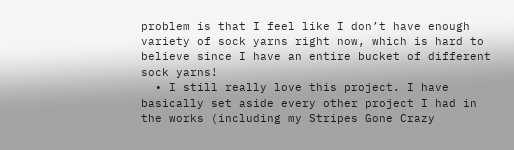problem is that I feel like I don’t have enough variety of sock yarns right now, which is hard to believe since I have an entire bucket of different sock yarns!
  • I still really love this project. I have basically set aside every other project I had in the works (including my Stripes Gone Crazy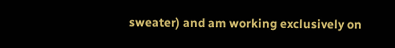sweater) and am working exclusively on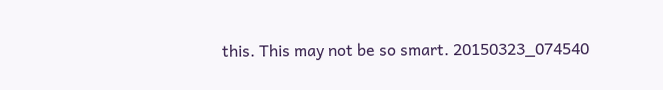this. This may not be so smart. 20150323_074540